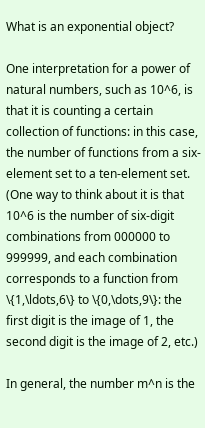What is an exponential object?

One interpretation for a power of natural numbers, such as 10^6, is that it is counting a certain collection of functions: in this case, the number of functions from a six-element set to a ten-element set. (One way to think about it is that 10^6 is the number of six-digit combinations from 000000 to 999999, and each combination corresponds to a function from \{1,\ldots,6\} to \{0,\dots,9\}: the first digit is the image of 1, the second digit is the image of 2, etc.)

In general, the number m^n is the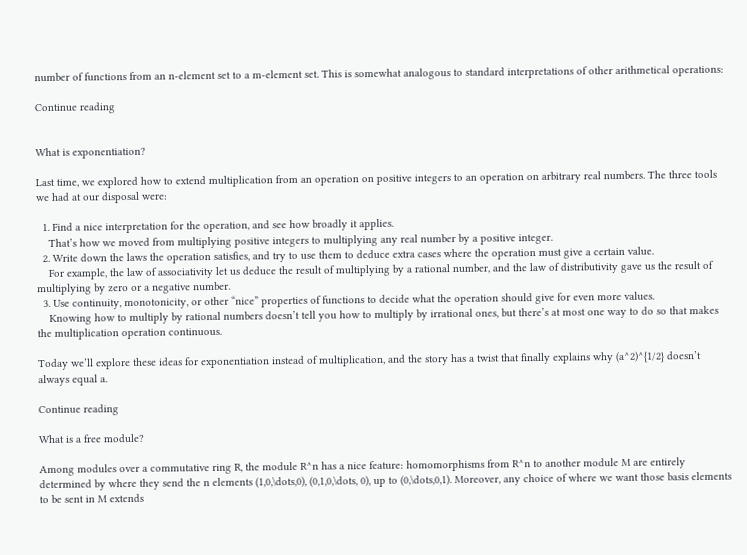number of functions from an n-element set to a m-element set. This is somewhat analogous to standard interpretations of other arithmetical operations:

Continue reading


What is exponentiation?

Last time, we explored how to extend multiplication from an operation on positive integers to an operation on arbitrary real numbers. The three tools we had at our disposal were:

  1. Find a nice interpretation for the operation, and see how broadly it applies.
    That’s how we moved from multiplying positive integers to multiplying any real number by a positive integer.
  2. Write down the laws the operation satisfies, and try to use them to deduce extra cases where the operation must give a certain value.
    For example, the law of associativity let us deduce the result of multiplying by a rational number, and the law of distributivity gave us the result of multiplying by zero or a negative number.
  3. Use continuity, monotonicity, or other “nice” properties of functions to decide what the operation should give for even more values.
    Knowing how to multiply by rational numbers doesn’t tell you how to multiply by irrational ones, but there’s at most one way to do so that makes the multiplication operation continuous.

Today we’ll explore these ideas for exponentiation instead of multiplication, and the story has a twist that finally explains why (a^2)^{1/2} doesn’t always equal a.

Continue reading

What is a free module?

Among modules over a commutative ring R, the module R^n has a nice feature: homomorphisms from R^n to another module M are entirely determined by where they send the n elements (1,0,\dots,0), (0,1,0,\dots, 0), up to (0,\dots,0,1). Moreover, any choice of where we want those basis elements to be sent in M extends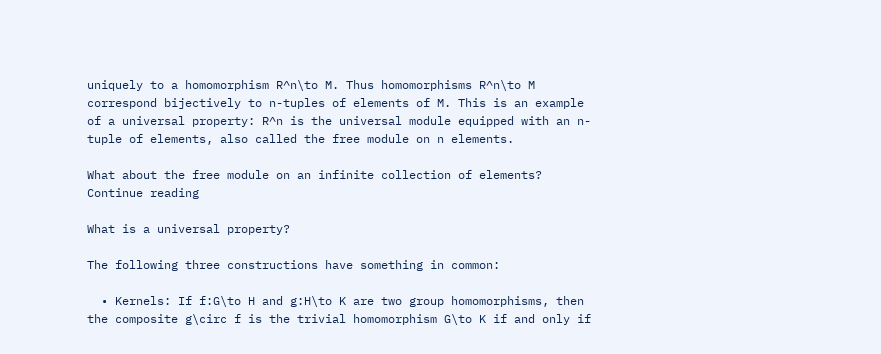uniquely to a homomorphism R^n\to M. Thus homomorphisms R^n\to M correspond bijectively to n-tuples of elements of M. This is an example of a universal property: R^n is the universal module equipped with an n-tuple of elements, also called the free module on n elements.

What about the free module on an infinite collection of elements? Continue reading

What is a universal property?

The following three constructions have something in common:

  • Kernels: If f:G\to H and g:H\to K are two group homomorphisms, then the composite g\circ f is the trivial homomorphism G\to K if and only if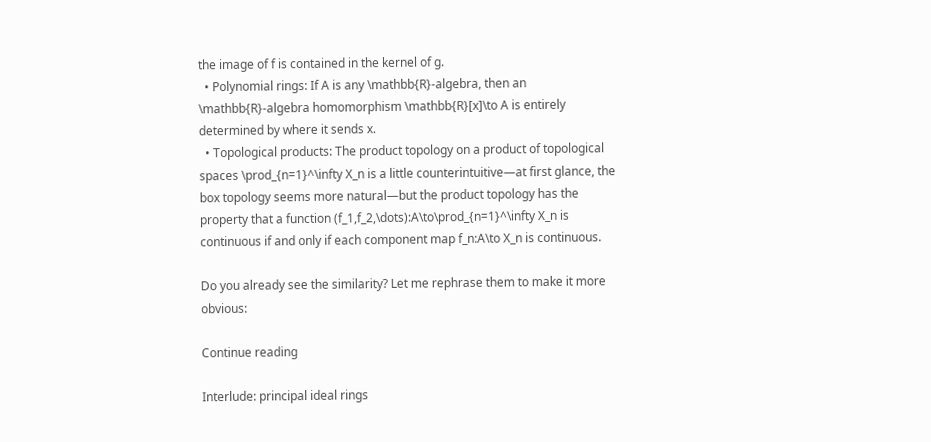the image of f is contained in the kernel of g.
  • Polynomial rings: If A is any \mathbb{R}-algebra, then an \mathbb{R}-algebra homomorphism \mathbb{R}[x]\to A is entirely determined by where it sends x.
  • Topological products: The product topology on a product of topological spaces \prod_{n=1}^\infty X_n is a little counterintuitive—at first glance, the box topology seems more natural—but the product topology has the property that a function (f_1,f_2,\dots):A\to\prod_{n=1}^\infty X_n is continuous if and only if each component map f_n:A\to X_n is continuous.

Do you already see the similarity? Let me rephrase them to make it more obvious:

Continue reading

Interlude: principal ideal rings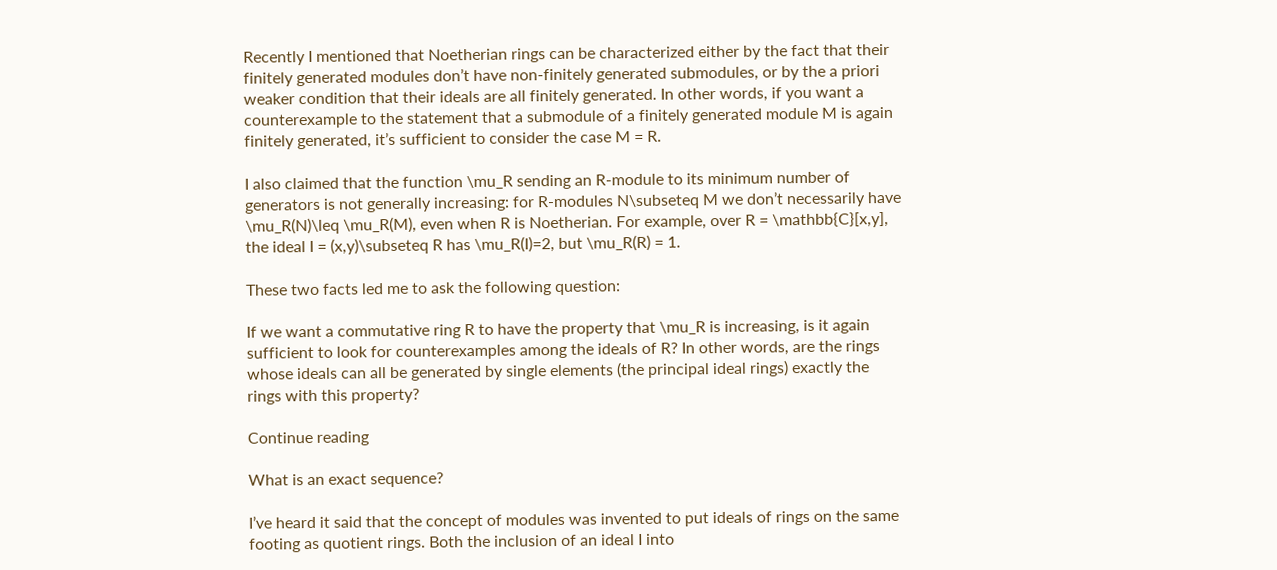Recently I mentioned that Noetherian rings can be characterized either by the fact that their finitely generated modules don’t have non-finitely generated submodules, or by the a priori weaker condition that their ideals are all finitely generated. In other words, if you want a counterexample to the statement that a submodule of a finitely generated module M is again finitely generated, it’s sufficient to consider the case M = R.

I also claimed that the function \mu_R sending an R-module to its minimum number of generators is not generally increasing: for R-modules N\subseteq M we don’t necessarily have \mu_R(N)\leq \mu_R(M), even when R is Noetherian. For example, over R = \mathbb{C}[x,y], the ideal I = (x,y)\subseteq R has \mu_R(I)=2, but \mu_R(R) = 1.

These two facts led me to ask the following question:

If we want a commutative ring R to have the property that \mu_R is increasing, is it again sufficient to look for counterexamples among the ideals of R? In other words, are the rings whose ideals can all be generated by single elements (the principal ideal rings) exactly the rings with this property?

Continue reading

What is an exact sequence?

I’ve heard it said that the concept of modules was invented to put ideals of rings on the same footing as quotient rings. Both the inclusion of an ideal I into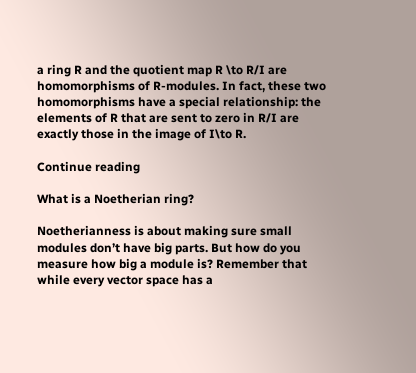a ring R and the quotient map R \to R/I are homomorphisms of R-modules. In fact, these two homomorphisms have a special relationship: the elements of R that are sent to zero in R/I are exactly those in the image of I\to R.

Continue reading

What is a Noetherian ring?

Noetherianness is about making sure small modules don’t have big parts. But how do you measure how big a module is? Remember that while every vector space has a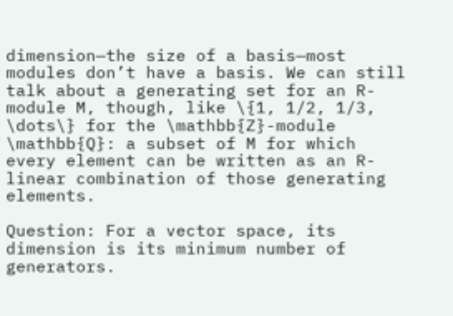dimension—the size of a basis—most modules don’t have a basis. We can still talk about a generating set for an R-module M, though, like \{1, 1/2, 1/3, \dots\} for the \mathbb{Z}-module \mathbb{Q}: a subset of M for which every element can be written as an R-linear combination of those generating elements.

Question: For a vector space, its dimension is its minimum number of generators.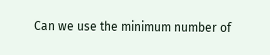Can we use the minimum number of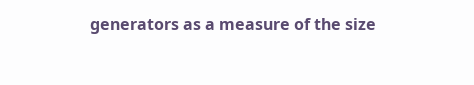generators as a measure of the size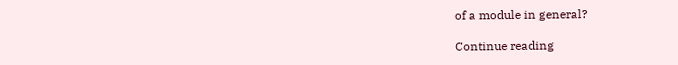of a module in general?

Continue reading